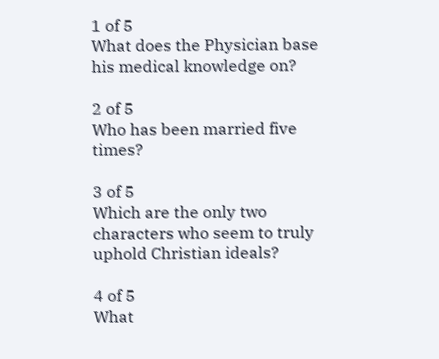1 of 5
What does the Physician base his medical knowledge on?

2 of 5
Who has been married five times?

3 of 5
Which are the only two characters who seem to truly uphold Christian ideals?

4 of 5
What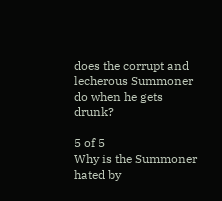does the corrupt and lecherous Summoner do when he gets drunk?

5 of 5
Why is the Summoner hated by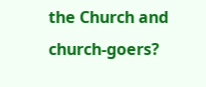the Church and church-goers?